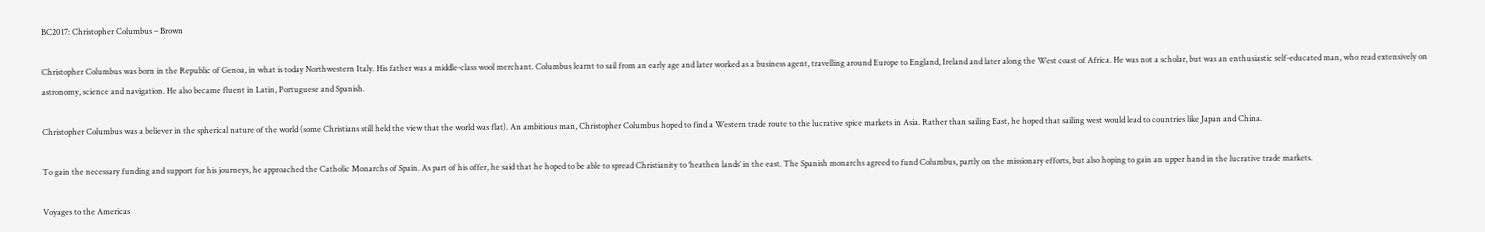BC2017: Christopher Columbus – Brown

Christopher Columbus was born in the Republic of Genoa, in what is today Northwestern Italy. His father was a middle-class wool merchant. Columbus learnt to sail from an early age and later worked as a business agent, travelling around Europe to England, Ireland and later along the West coast of Africa. He was not a scholar, but was an enthusiastic self-educated man, who read extensively on astronomy, science and navigation. He also became fluent in Latin, Portuguese and Spanish.

Christopher Columbus was a believer in the spherical nature of the world (some Christians still held the view that the world was flat). An ambitious man, Christopher Columbus hoped to find a Western trade route to the lucrative spice markets in Asia. Rather than sailing East, he hoped that sailing west would lead to countries like Japan and China.

To gain the necessary funding and support for his journeys, he approached the Catholic Monarchs of Spain. As part of his offer, he said that he hoped to be able to spread Christianity to ‘heathen lands’ in the east. The Spanish monarchs agreed to fund Columbus, partly on the missionary efforts, but also hoping to gain an upper hand in the lucrative trade markets.

Voyages to the Americas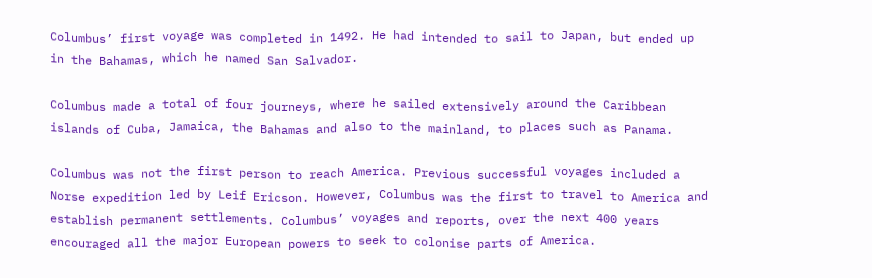Columbus’ first voyage was completed in 1492. He had intended to sail to Japan, but ended up in the Bahamas, which he named San Salvador.

Columbus made a total of four journeys, where he sailed extensively around the Caribbean islands of Cuba, Jamaica, the Bahamas and also to the mainland, to places such as Panama.

Columbus was not the first person to reach America. Previous successful voyages included a Norse expedition led by Leif Ericson. However, Columbus was the first to travel to America and establish permanent settlements. Columbus’ voyages and reports, over the next 400 years encouraged all the major European powers to seek to colonise parts of America.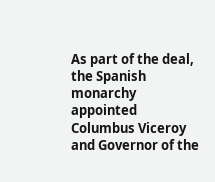As part of the deal, the Spanish monarchy appointed Columbus Viceroy and Governor of the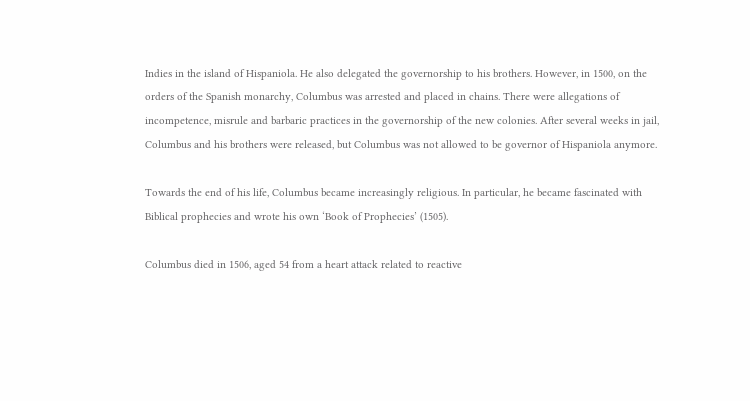Indies in the island of Hispaniola. He also delegated the governorship to his brothers. However, in 1500, on the orders of the Spanish monarchy, Columbus was arrested and placed in chains. There were allegations of incompetence, misrule and barbaric practices in the governorship of the new colonies. After several weeks in jail, Columbus and his brothers were released, but Columbus was not allowed to be governor of Hispaniola anymore.

Towards the end of his life, Columbus became increasingly religious. In particular, he became fascinated with Biblical prophecies and wrote his own ‘Book of Prophecies’ (1505).

Columbus died in 1506, aged 54 from a heart attack related to reactive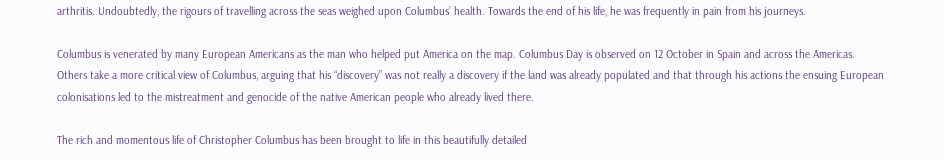arthritis. Undoubtedly, the rigours of travelling across the seas weighed upon Columbus’ health. Towards the end of his life, he was frequently in pain from his journeys.

Columbus is venerated by many European Americans as the man who helped put America on the map. Columbus Day is observed on 12 October in Spain and across the Americas. Others take a more critical view of Columbus, arguing that his “discovery” was not really a discovery if the land was already populated and that through his actions the ensuing European colonisations led to the mistreatment and genocide of the native American people who already lived there.

The rich and momentous life of Christopher Columbus has been brought to life in this beautifully detailed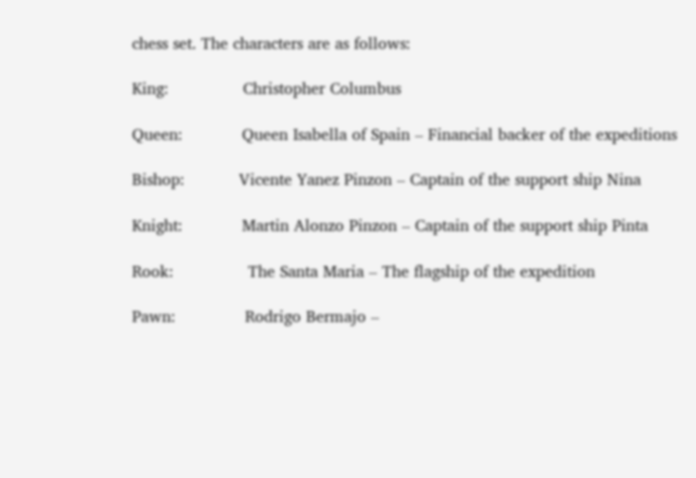chess set. The characters are as follows:

King:               Christopher Columbus

Queen:            Queen Isabella of Spain – Financial backer of the expeditions

Bishop:           Vicente Yanez Pinzon – Captain of the support ship Nina

Knight:            Martin Alonzo Pinzon – Captain of the support ship Pinta

Rook:               The Santa Maria – The flagship of the expedition

Pawn:              Rodrigo Bermajo –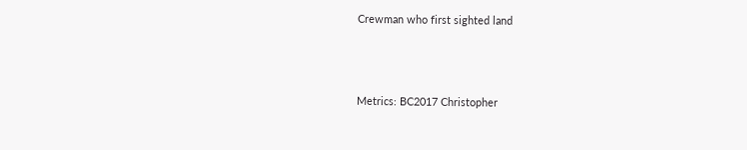Crewman who first sighted land



Metrics: BC2017 Christopher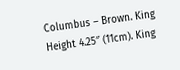Columbus – Brown. King Height 4.25″ (11cm). King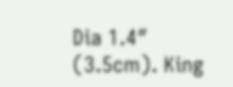Dia 1.4″ (3.5cm). King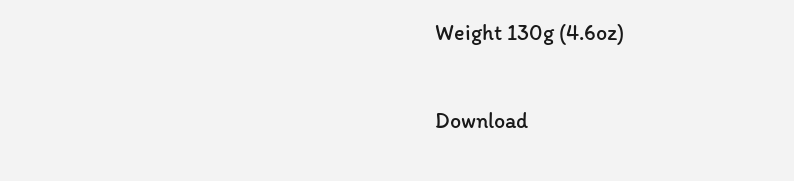Weight 130g (4.6oz)

Download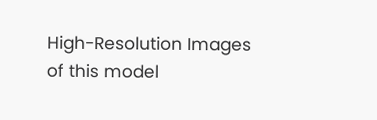High-Resolution Images of this model